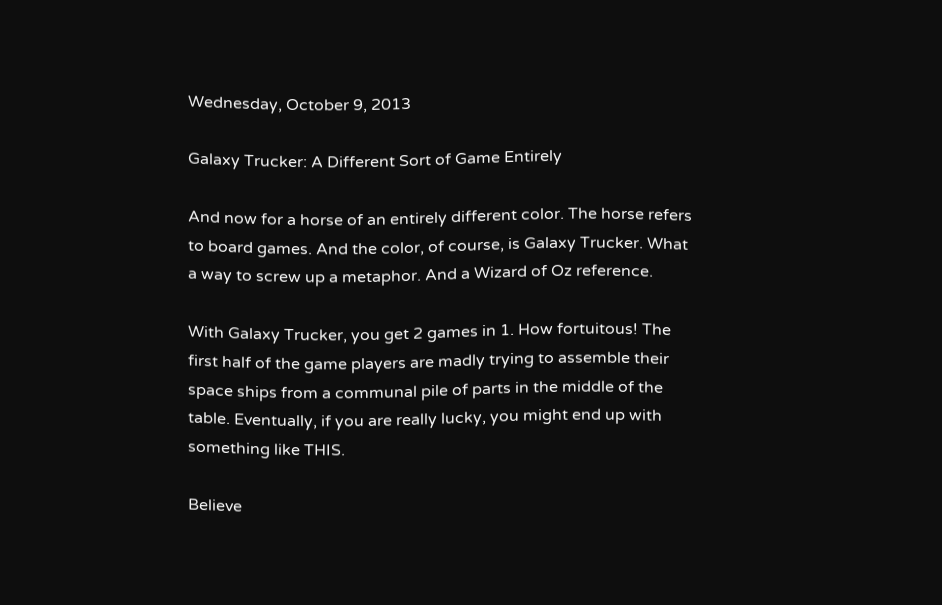Wednesday, October 9, 2013

Galaxy Trucker: A Different Sort of Game Entirely

And now for a horse of an entirely different color. The horse refers to board games. And the color, of course, is Galaxy Trucker. What a way to screw up a metaphor. And a Wizard of Oz reference.

With Galaxy Trucker, you get 2 games in 1. How fortuitous! The first half of the game players are madly trying to assemble their space ships from a communal pile of parts in the middle of the table. Eventually, if you are really lucky, you might end up with something like THIS.

Believe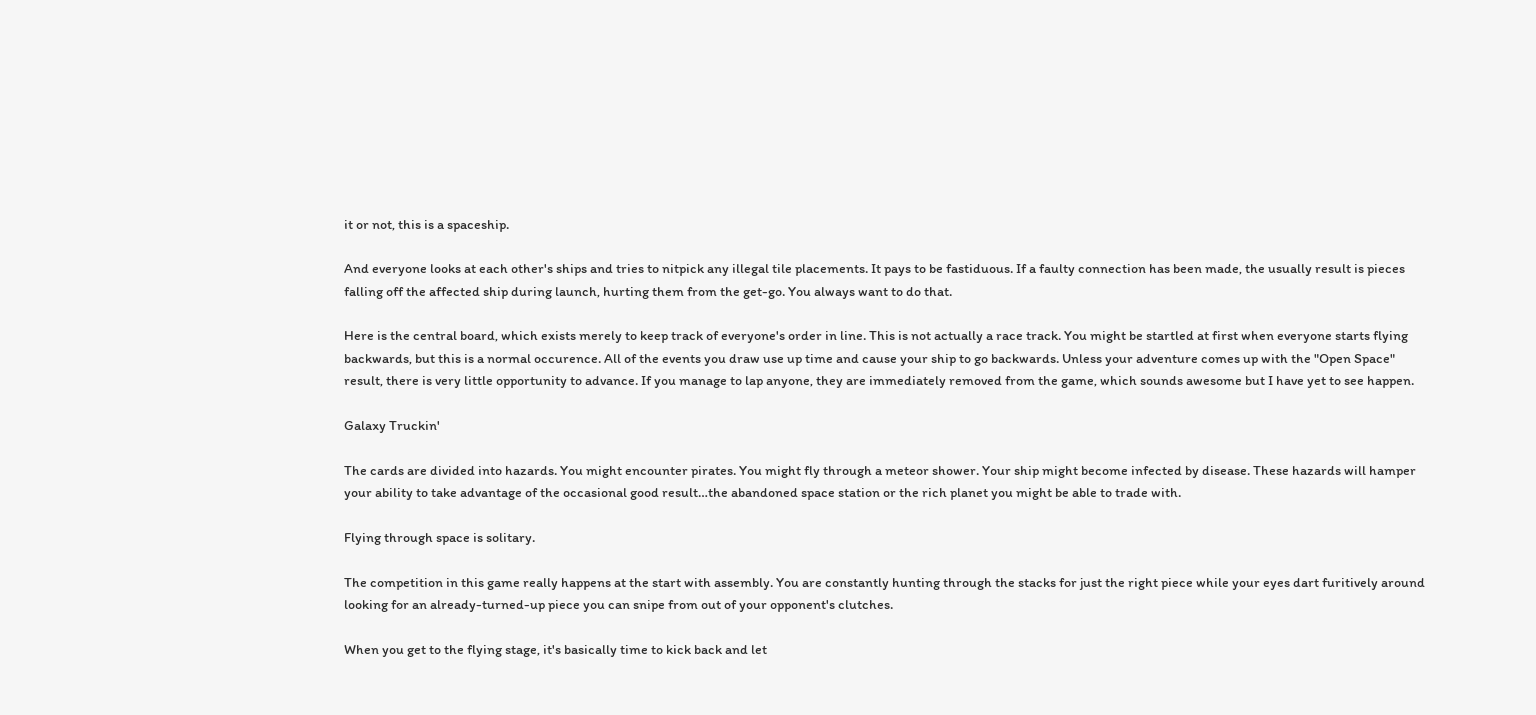it or not, this is a spaceship.

And everyone looks at each other's ships and tries to nitpick any illegal tile placements. It pays to be fastiduous. If a faulty connection has been made, the usually result is pieces falling off the affected ship during launch, hurting them from the get-go. You always want to do that.

Here is the central board, which exists merely to keep track of everyone's order in line. This is not actually a race track. You might be startled at first when everyone starts flying backwards, but this is a normal occurence. All of the events you draw use up time and cause your ship to go backwards. Unless your adventure comes up with the "Open Space" result, there is very little opportunity to advance. If you manage to lap anyone, they are immediately removed from the game, which sounds awesome but I have yet to see happen.

Galaxy Truckin'

The cards are divided into hazards. You might encounter pirates. You might fly through a meteor shower. Your ship might become infected by disease. These hazards will hamper your ability to take advantage of the occasional good result…the abandoned space station or the rich planet you might be able to trade with.

Flying through space is solitary.

The competition in this game really happens at the start with assembly. You are constantly hunting through the stacks for just the right piece while your eyes dart furitively around looking for an already-turned-up piece you can snipe from out of your opponent's clutches.

When you get to the flying stage, it's basically time to kick back and let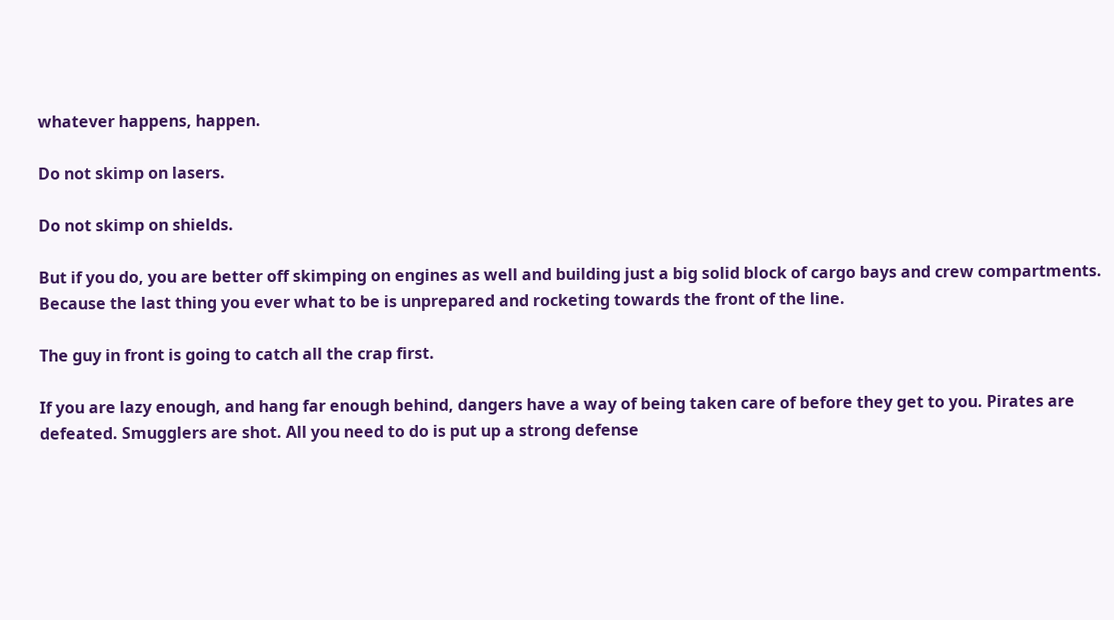whatever happens, happen.

Do not skimp on lasers.

Do not skimp on shields.

But if you do, you are better off skimping on engines as well and building just a big solid block of cargo bays and crew compartments. Because the last thing you ever what to be is unprepared and rocketing towards the front of the line.

The guy in front is going to catch all the crap first.

If you are lazy enough, and hang far enough behind, dangers have a way of being taken care of before they get to you. Pirates are defeated. Smugglers are shot. All you need to do is put up a strong defense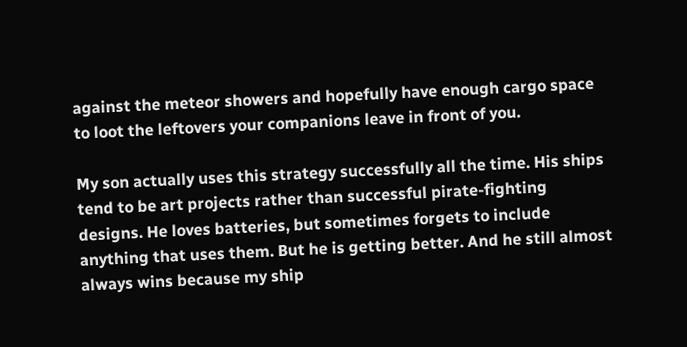against the meteor showers and hopefully have enough cargo space to loot the leftovers your companions leave in front of you.

My son actually uses this strategy successfully all the time. His ships tend to be art projects rather than successful pirate-fighting designs. He loves batteries, but sometimes forgets to include anything that uses them. But he is getting better. And he still almost always wins because my ship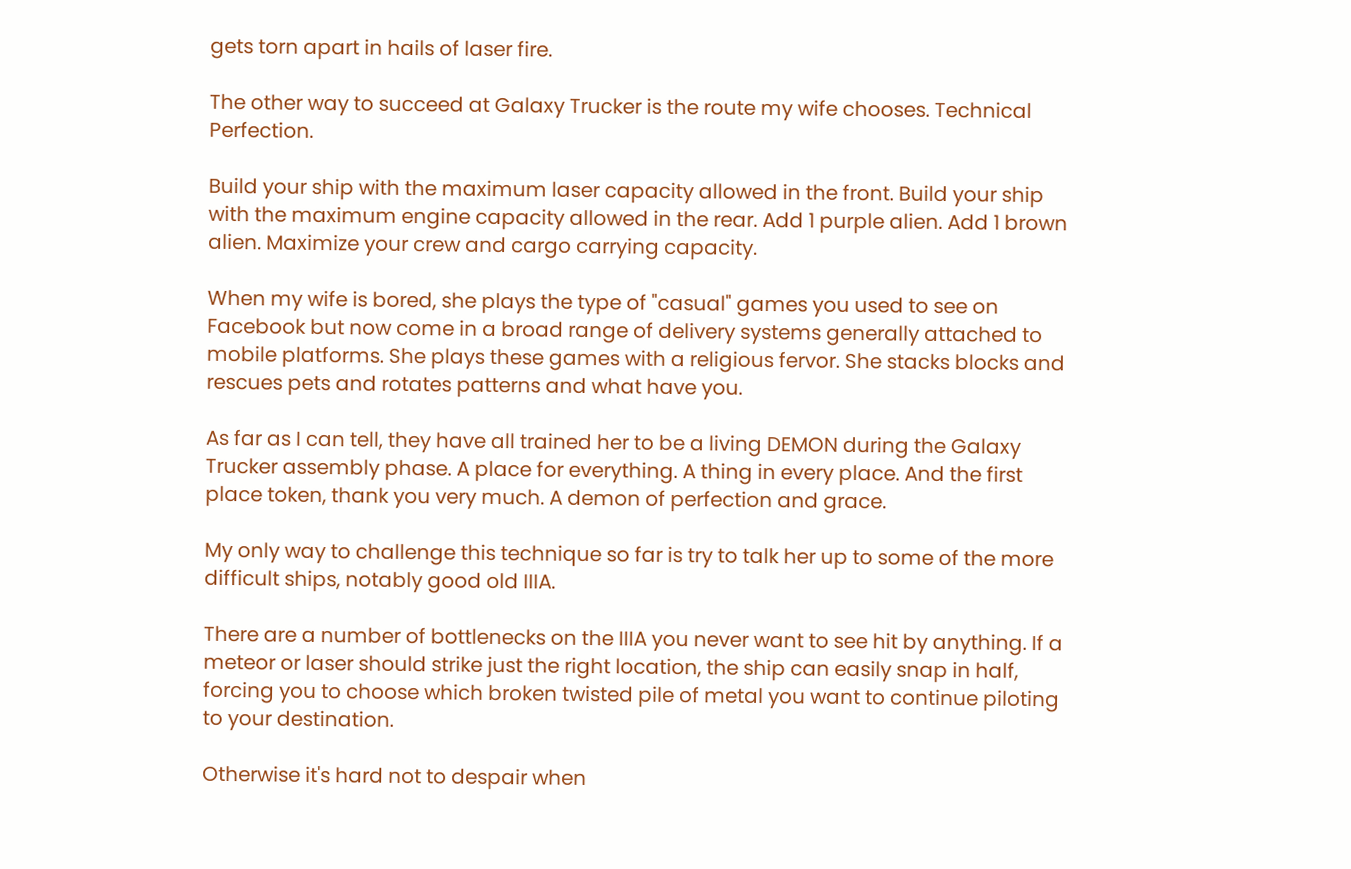gets torn apart in hails of laser fire.

The other way to succeed at Galaxy Trucker is the route my wife chooses. Technical Perfection.

Build your ship with the maximum laser capacity allowed in the front. Build your ship with the maximum engine capacity allowed in the rear. Add 1 purple alien. Add 1 brown alien. Maximize your crew and cargo carrying capacity.

When my wife is bored, she plays the type of "casual" games you used to see on Facebook but now come in a broad range of delivery systems generally attached to mobile platforms. She plays these games with a religious fervor. She stacks blocks and rescues pets and rotates patterns and what have you.

As far as I can tell, they have all trained her to be a living DEMON during the Galaxy Trucker assembly phase. A place for everything. A thing in every place. And the first place token, thank you very much. A demon of perfection and grace.

My only way to challenge this technique so far is try to talk her up to some of the more difficult ships, notably good old IIIA.

There are a number of bottlenecks on the IIIA you never want to see hit by anything. If a meteor or laser should strike just the right location, the ship can easily snap in half, forcing you to choose which broken twisted pile of metal you want to continue piloting to your destination.

Otherwise it's hard not to despair when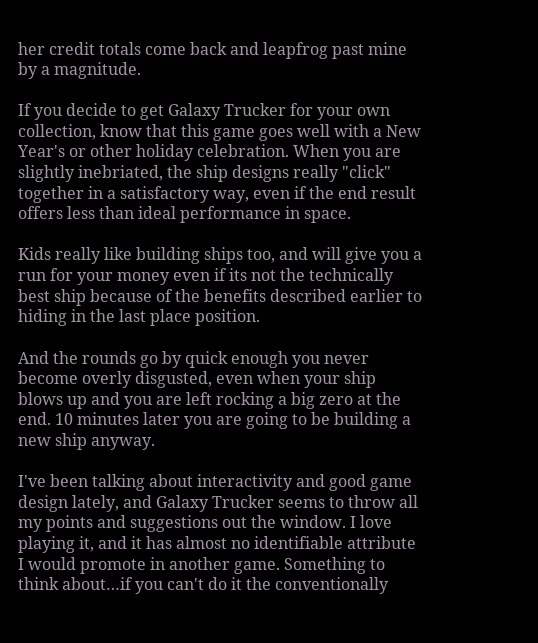her credit totals come back and leapfrog past mine by a magnitude.

If you decide to get Galaxy Trucker for your own collection, know that this game goes well with a New Year's or other holiday celebration. When you are slightly inebriated, the ship designs really "click" together in a satisfactory way, even if the end result offers less than ideal performance in space.

Kids really like building ships too, and will give you a run for your money even if its not the technically best ship because of the benefits described earlier to hiding in the last place position.

And the rounds go by quick enough you never become overly disgusted, even when your ship blows up and you are left rocking a big zero at the end. 10 minutes later you are going to be building a new ship anyway.

I've been talking about interactivity and good game design lately, and Galaxy Trucker seems to throw all my points and suggestions out the window. I love playing it, and it has almost no identifiable attribute I would promote in another game. Something to think about…if you can't do it the conventionally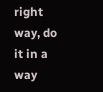right way, do it in a way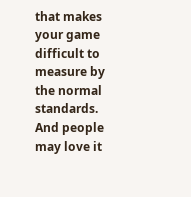that makes your game difficult to measure by the normal standards. And people may love it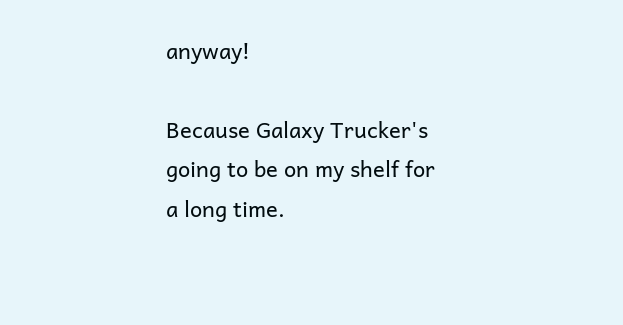anyway!

Because Galaxy Trucker's going to be on my shelf for a long time.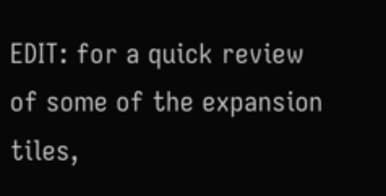EDIT: for a quick review of some of the expansion tiles,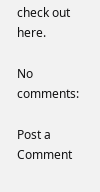check out here.

No comments:

Post a Comment